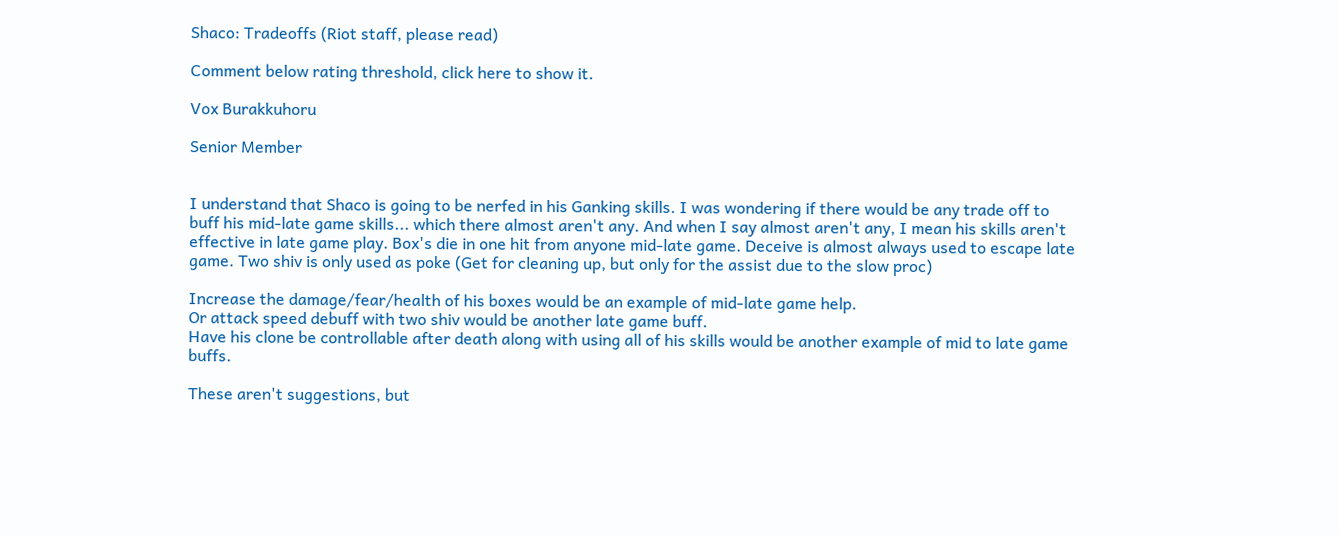Shaco: Tradeoffs (Riot staff, please read)

Comment below rating threshold, click here to show it.

Vox Burakkuhoru

Senior Member


I understand that Shaco is going to be nerfed in his Ganking skills. I was wondering if there would be any trade off to buff his mid-late game skills... which there almost aren't any. And when I say almost aren't any, I mean his skills aren't effective in late game play. Box's die in one hit from anyone mid-late game. Deceive is almost always used to escape late game. Two shiv is only used as poke (Get for cleaning up, but only for the assist due to the slow proc)

Increase the damage/fear/health of his boxes would be an example of mid-late game help.
Or attack speed debuff with two shiv would be another late game buff.
Have his clone be controllable after death along with using all of his skills would be another example of mid to late game buffs.

These aren't suggestions, but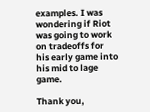examples. I was wondering if Riot was going to work on tradeoffs for his early game into his mid to lage game.

Thank you,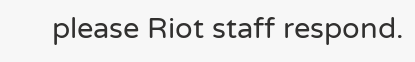please Riot staff respond.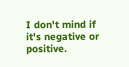I don't mind if it's negative or positive.